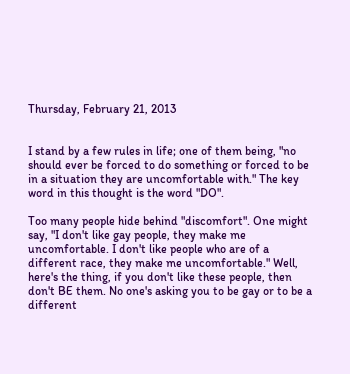Thursday, February 21, 2013


I stand by a few rules in life; one of them being, "no should ever be forced to do something or forced to be in a situation they are uncomfortable with." The key word in this thought is the word "DO".

Too many people hide behind "discomfort". One might say, "I don't like gay people, they make me uncomfortable. I don't like people who are of a different race, they make me uncomfortable." Well, here's the thing, if you don't like these people, then don't BE them. No one's asking you to be gay or to be a different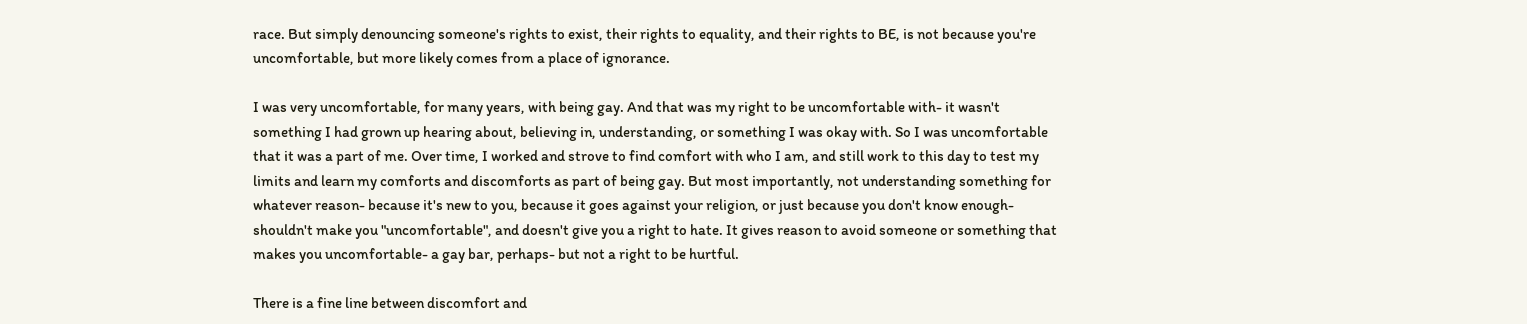race. But simply denouncing someone's rights to exist, their rights to equality, and their rights to BE, is not because you're uncomfortable, but more likely comes from a place of ignorance.

I was very uncomfortable, for many years, with being gay. And that was my right to be uncomfortable with- it wasn't something I had grown up hearing about, believing in, understanding, or something I was okay with. So I was uncomfortable that it was a part of me. Over time, I worked and strove to find comfort with who I am, and still work to this day to test my limits and learn my comforts and discomforts as part of being gay. But most importantly, not understanding something for whatever reason- because it's new to you, because it goes against your religion, or just because you don't know enough- shouldn't make you "uncomfortable", and doesn't give you a right to hate. It gives reason to avoid someone or something that makes you uncomfortable- a gay bar, perhaps- but not a right to be hurtful.

There is a fine line between discomfort and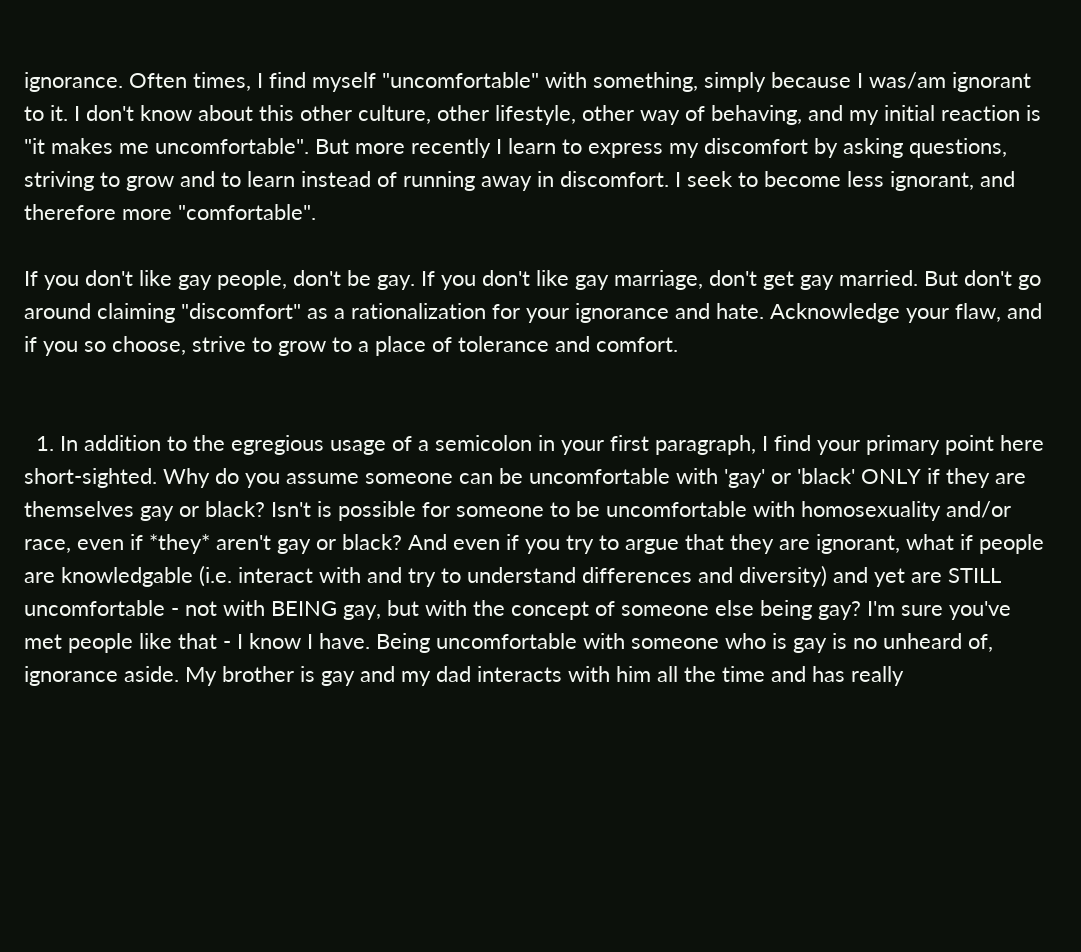ignorance. Often times, I find myself "uncomfortable" with something, simply because I was/am ignorant to it. I don't know about this other culture, other lifestyle, other way of behaving, and my initial reaction is "it makes me uncomfortable". But more recently I learn to express my discomfort by asking questions, striving to grow and to learn instead of running away in discomfort. I seek to become less ignorant, and therefore more "comfortable".

If you don't like gay people, don't be gay. If you don't like gay marriage, don't get gay married. But don't go around claiming "discomfort" as a rationalization for your ignorance and hate. Acknowledge your flaw, and if you so choose, strive to grow to a place of tolerance and comfort.


  1. In addition to the egregious usage of a semicolon in your first paragraph, I find your primary point here short-sighted. Why do you assume someone can be uncomfortable with 'gay' or 'black' ONLY if they are themselves gay or black? Isn't is possible for someone to be uncomfortable with homosexuality and/or race, even if *they* aren't gay or black? And even if you try to argue that they are ignorant, what if people are knowledgable (i.e. interact with and try to understand differences and diversity) and yet are STILL uncomfortable - not with BEING gay, but with the concept of someone else being gay? I'm sure you've met people like that - I know I have. Being uncomfortable with someone who is gay is no unheard of, ignorance aside. My brother is gay and my dad interacts with him all the time and has really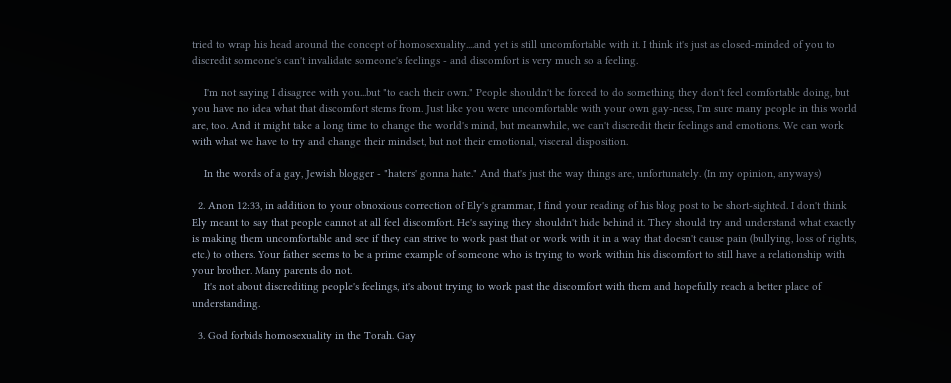tried to wrap his head around the concept of homosexuality....and yet is still uncomfortable with it. I think it's just as closed-minded of you to discredit someone's can't invalidate someone's feelings - and discomfort is very much so a feeling.

    I'm not saying I disagree with you...but "to each their own." People shouldn't be forced to do something they don't feel comfortable doing, but you have no idea what that discomfort stems from. Just like you were uncomfortable with your own gay-ness, I'm sure many people in this world are, too. And it might take a long time to change the world's mind, but meanwhile, we can't discredit their feelings and emotions. We can work with what we have to try and change their mindset, but not their emotional, visceral disposition.

    In the words of a gay, Jewish blogger - "haters' gonna hate." And that's just the way things are, unfortunately. (In my opinion, anyways)

  2. Anon 12:33, in addition to your obnoxious correction of Ely's grammar, I find your reading of his blog post to be short-sighted. I don't think Ely meant to say that people cannot at all feel discomfort. He's saying they shouldn't hide behind it. They should try and understand what exactly is making them uncomfortable and see if they can strive to work past that or work with it in a way that doesn't cause pain (bullying, loss of rights, etc.) to others. Your father seems to be a prime example of someone who is trying to work within his discomfort to still have a relationship with your brother. Many parents do not.
    It's not about discrediting people's feelings, it's about trying to work past the discomfort with them and hopefully reach a better place of understanding.

  3. God forbids homosexuality in the Torah. Gay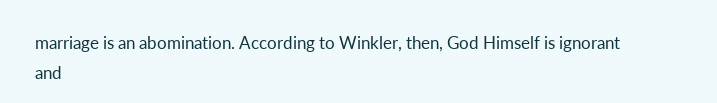marriage is an abomination. According to Winkler, then, God Himself is ignorant and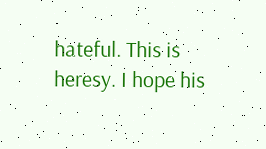hateful. This is heresy. I hope his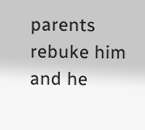parents rebuke him and he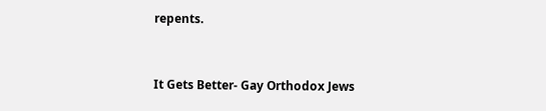repents.


It Gets Better- Gay Orthodox Jews